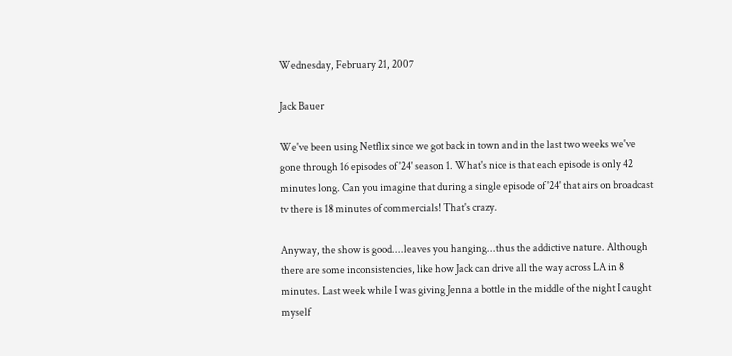Wednesday, February 21, 2007

Jack Bauer

We've been using Netflix since we got back in town and in the last two weeks we've gone through 16 episodes of '24' season 1. What's nice is that each episode is only 42 minutes long. Can you imagine that during a single episode of '24' that airs on broadcast tv there is 18 minutes of commercials! That's crazy.

Anyway, the show is good....leaves you hanging...thus the addictive nature. Although there are some inconsistencies, like how Jack can drive all the way across LA in 8 minutes. Last week while I was giving Jenna a bottle in the middle of the night I caught myself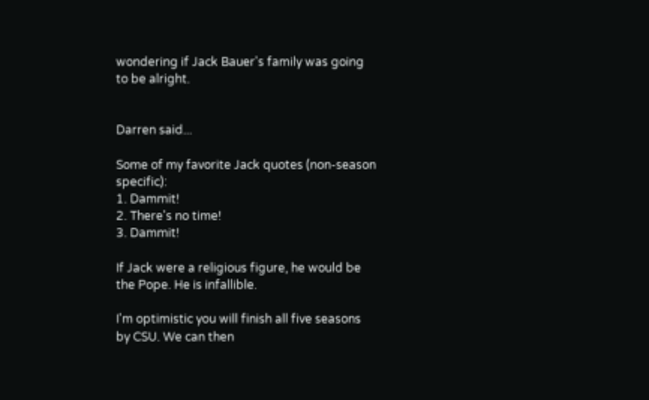wondering if Jack Bauer's family was going to be alright.


Darren said...

Some of my favorite Jack quotes (non-season specific):
1. Dammit!
2. There's no time!
3. Dammit!

If Jack were a religious figure, he would be the Pope. He is infallible.

I'm optimistic you will finish all five seasons by CSU. We can then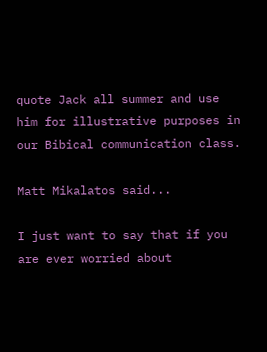quote Jack all summer and use him for illustrative purposes in our Bibical communication class.

Matt Mikalatos said...

I just want to say that if you are ever worried about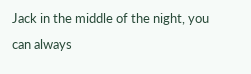Jack in the middle of the night, you can always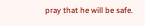pray that he will be safe.